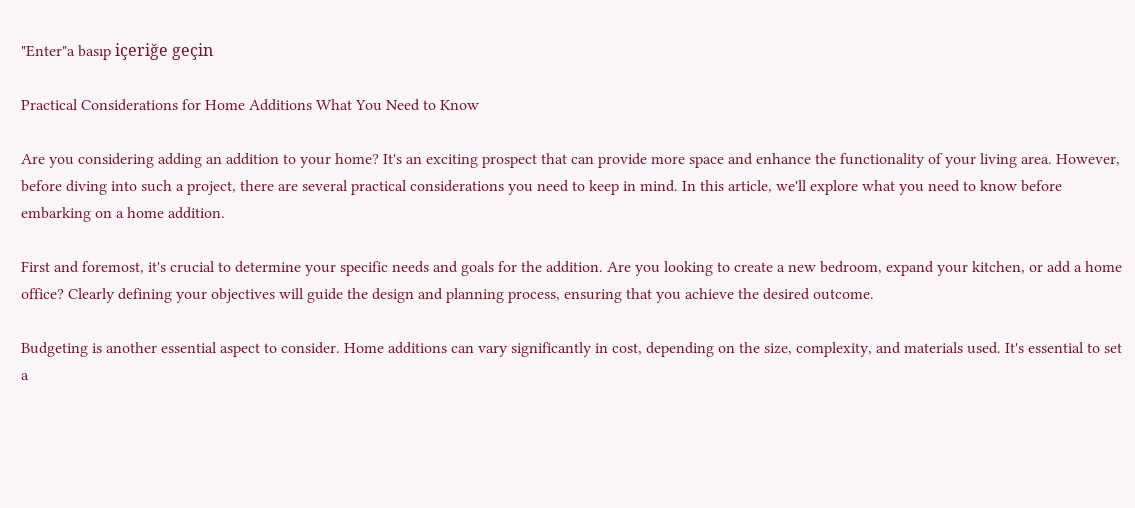"Enter"a basıp içeriğe geçin

Practical Considerations for Home Additions What You Need to Know

Are you considering adding an addition to your home? It's an exciting prospect that can provide more space and enhance the functionality of your living area. However, before diving into such a project, there are several practical considerations you need to keep in mind. In this article, we'll explore what you need to know before embarking on a home addition.

First and foremost, it's crucial to determine your specific needs and goals for the addition. Are you looking to create a new bedroom, expand your kitchen, or add a home office? Clearly defining your objectives will guide the design and planning process, ensuring that you achieve the desired outcome.

Budgeting is another essential aspect to consider. Home additions can vary significantly in cost, depending on the size, complexity, and materials used. It's essential to set a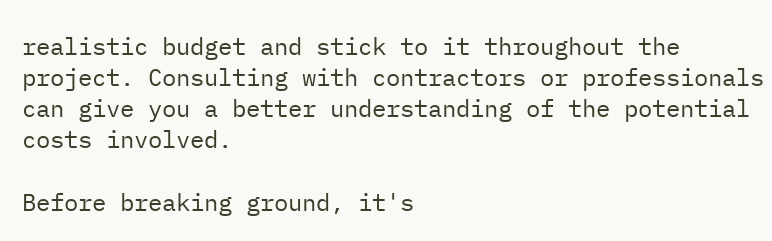realistic budget and stick to it throughout the project. Consulting with contractors or professionals can give you a better understanding of the potential costs involved.

Before breaking ground, it's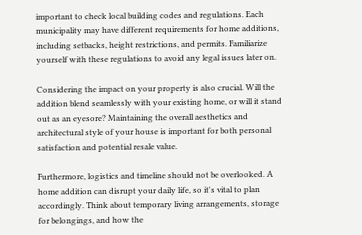important to check local building codes and regulations. Each municipality may have different requirements for home additions, including setbacks, height restrictions, and permits. Familiarize yourself with these regulations to avoid any legal issues later on.

Considering the impact on your property is also crucial. Will the addition blend seamlessly with your existing home, or will it stand out as an eyesore? Maintaining the overall aesthetics and architectural style of your house is important for both personal satisfaction and potential resale value.

Furthermore, logistics and timeline should not be overlooked. A home addition can disrupt your daily life, so it's vital to plan accordingly. Think about temporary living arrangements, storage for belongings, and how the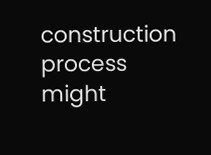construction process might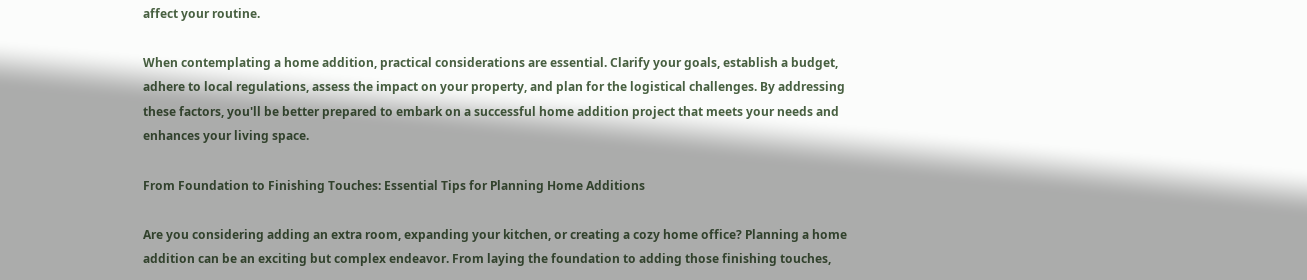affect your routine.

When contemplating a home addition, practical considerations are essential. Clarify your goals, establish a budget, adhere to local regulations, assess the impact on your property, and plan for the logistical challenges. By addressing these factors, you'll be better prepared to embark on a successful home addition project that meets your needs and enhances your living space.

From Foundation to Finishing Touches: Essential Tips for Planning Home Additions

Are you considering adding an extra room, expanding your kitchen, or creating a cozy home office? Planning a home addition can be an exciting but complex endeavor. From laying the foundation to adding those finishing touches,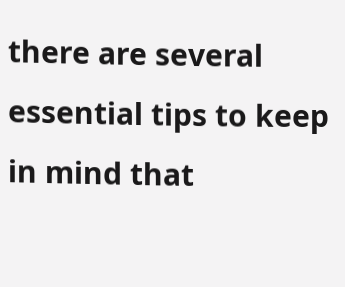there are several essential tips to keep in mind that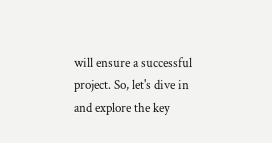will ensure a successful project. So, let's dive in and explore the key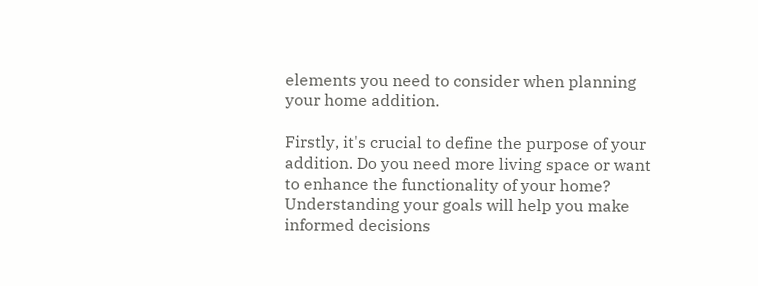elements you need to consider when planning your home addition.

Firstly, it's crucial to define the purpose of your addition. Do you need more living space or want to enhance the functionality of your home? Understanding your goals will help you make informed decisions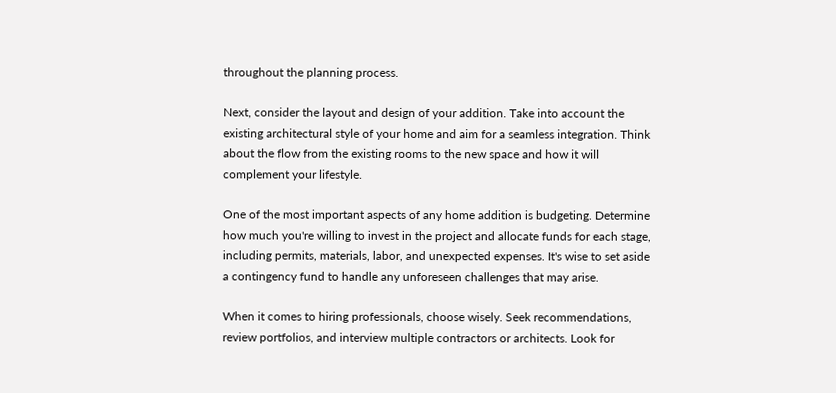throughout the planning process.

Next, consider the layout and design of your addition. Take into account the existing architectural style of your home and aim for a seamless integration. Think about the flow from the existing rooms to the new space and how it will complement your lifestyle.

One of the most important aspects of any home addition is budgeting. Determine how much you're willing to invest in the project and allocate funds for each stage, including permits, materials, labor, and unexpected expenses. It's wise to set aside a contingency fund to handle any unforeseen challenges that may arise.

When it comes to hiring professionals, choose wisely. Seek recommendations, review portfolios, and interview multiple contractors or architects. Look for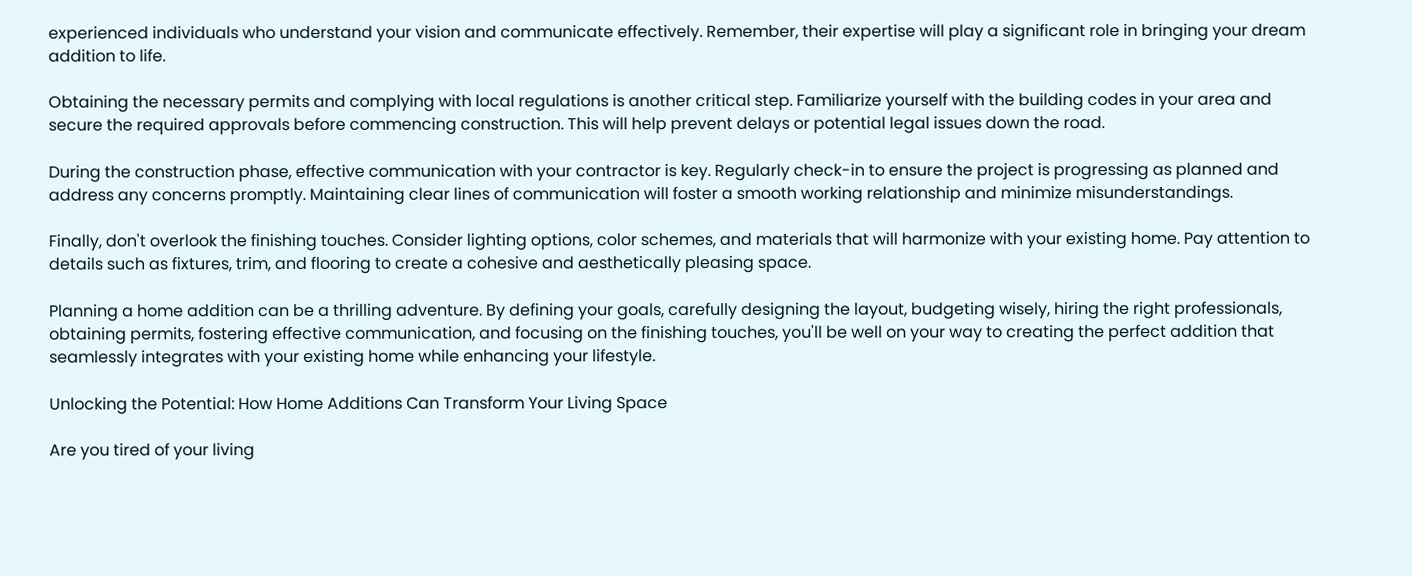experienced individuals who understand your vision and communicate effectively. Remember, their expertise will play a significant role in bringing your dream addition to life.

Obtaining the necessary permits and complying with local regulations is another critical step. Familiarize yourself with the building codes in your area and secure the required approvals before commencing construction. This will help prevent delays or potential legal issues down the road.

During the construction phase, effective communication with your contractor is key. Regularly check-in to ensure the project is progressing as planned and address any concerns promptly. Maintaining clear lines of communication will foster a smooth working relationship and minimize misunderstandings.

Finally, don't overlook the finishing touches. Consider lighting options, color schemes, and materials that will harmonize with your existing home. Pay attention to details such as fixtures, trim, and flooring to create a cohesive and aesthetically pleasing space.

Planning a home addition can be a thrilling adventure. By defining your goals, carefully designing the layout, budgeting wisely, hiring the right professionals, obtaining permits, fostering effective communication, and focusing on the finishing touches, you'll be well on your way to creating the perfect addition that seamlessly integrates with your existing home while enhancing your lifestyle.

Unlocking the Potential: How Home Additions Can Transform Your Living Space

Are you tired of your living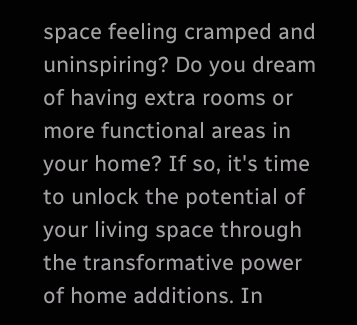space feeling cramped and uninspiring? Do you dream of having extra rooms or more functional areas in your home? If so, it's time to unlock the potential of your living space through the transformative power of home additions. In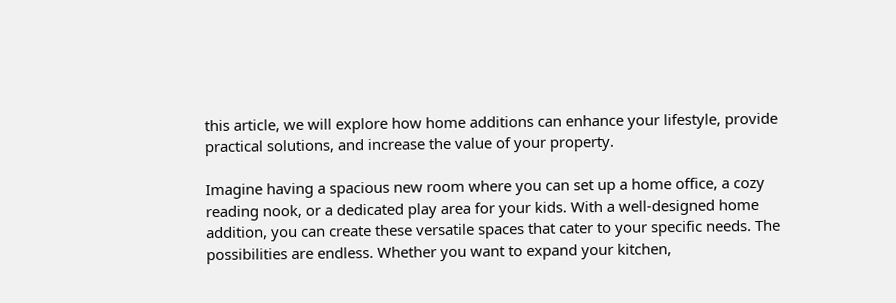this article, we will explore how home additions can enhance your lifestyle, provide practical solutions, and increase the value of your property.

Imagine having a spacious new room where you can set up a home office, a cozy reading nook, or a dedicated play area for your kids. With a well-designed home addition, you can create these versatile spaces that cater to your specific needs. The possibilities are endless. Whether you want to expand your kitchen,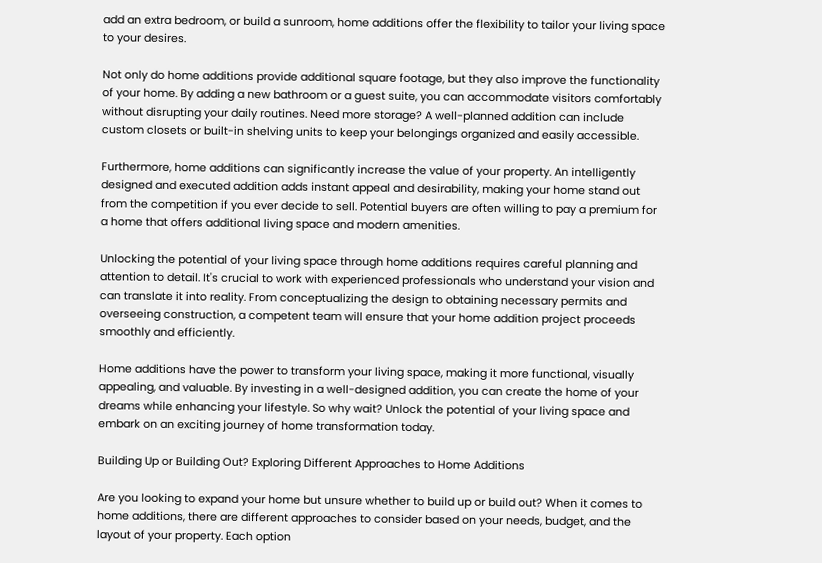add an extra bedroom, or build a sunroom, home additions offer the flexibility to tailor your living space to your desires.

Not only do home additions provide additional square footage, but they also improve the functionality of your home. By adding a new bathroom or a guest suite, you can accommodate visitors comfortably without disrupting your daily routines. Need more storage? A well-planned addition can include custom closets or built-in shelving units to keep your belongings organized and easily accessible.

Furthermore, home additions can significantly increase the value of your property. An intelligently designed and executed addition adds instant appeal and desirability, making your home stand out from the competition if you ever decide to sell. Potential buyers are often willing to pay a premium for a home that offers additional living space and modern amenities.

Unlocking the potential of your living space through home additions requires careful planning and attention to detail. It's crucial to work with experienced professionals who understand your vision and can translate it into reality. From conceptualizing the design to obtaining necessary permits and overseeing construction, a competent team will ensure that your home addition project proceeds smoothly and efficiently.

Home additions have the power to transform your living space, making it more functional, visually appealing, and valuable. By investing in a well-designed addition, you can create the home of your dreams while enhancing your lifestyle. So why wait? Unlock the potential of your living space and embark on an exciting journey of home transformation today.

Building Up or Building Out? Exploring Different Approaches to Home Additions

Are you looking to expand your home but unsure whether to build up or build out? When it comes to home additions, there are different approaches to consider based on your needs, budget, and the layout of your property. Each option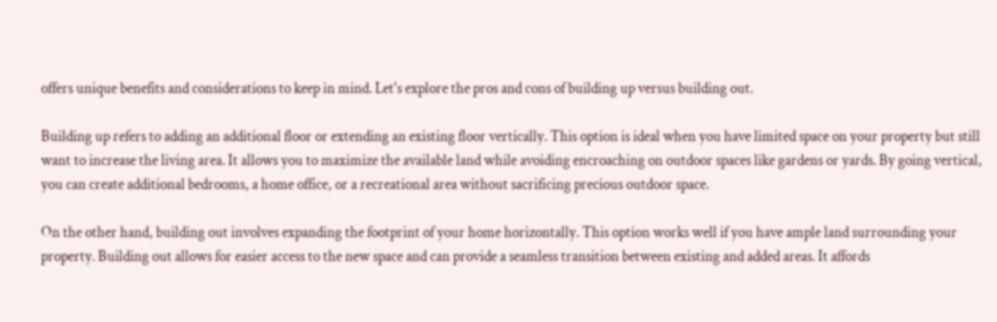offers unique benefits and considerations to keep in mind. Let's explore the pros and cons of building up versus building out.

Building up refers to adding an additional floor or extending an existing floor vertically. This option is ideal when you have limited space on your property but still want to increase the living area. It allows you to maximize the available land while avoiding encroaching on outdoor spaces like gardens or yards. By going vertical, you can create additional bedrooms, a home office, or a recreational area without sacrificing precious outdoor space.

On the other hand, building out involves expanding the footprint of your home horizontally. This option works well if you have ample land surrounding your property. Building out allows for easier access to the new space and can provide a seamless transition between existing and added areas. It affords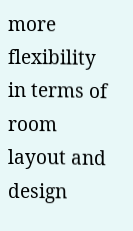more flexibility in terms of room layout and design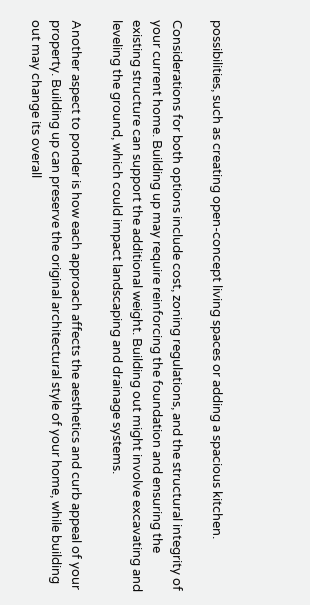possibilities, such as creating open-concept living spaces or adding a spacious kitchen.

Considerations for both options include cost, zoning regulations, and the structural integrity of your current home. Building up may require reinforcing the foundation and ensuring the existing structure can support the additional weight. Building out might involve excavating and leveling the ground, which could impact landscaping and drainage systems.

Another aspect to ponder is how each approach affects the aesthetics and curb appeal of your property. Building up can preserve the original architectural style of your home, while building out may change its overall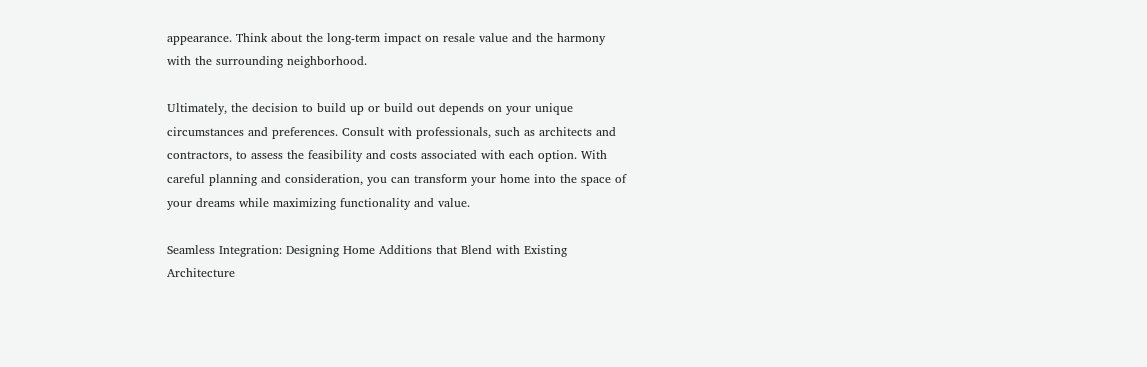appearance. Think about the long-term impact on resale value and the harmony with the surrounding neighborhood.

Ultimately, the decision to build up or build out depends on your unique circumstances and preferences. Consult with professionals, such as architects and contractors, to assess the feasibility and costs associated with each option. With careful planning and consideration, you can transform your home into the space of your dreams while maximizing functionality and value.

Seamless Integration: Designing Home Additions that Blend with Existing Architecture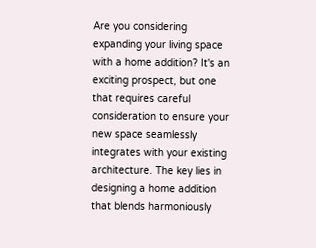Are you considering expanding your living space with a home addition? It's an exciting prospect, but one that requires careful consideration to ensure your new space seamlessly integrates with your existing architecture. The key lies in designing a home addition that blends harmoniously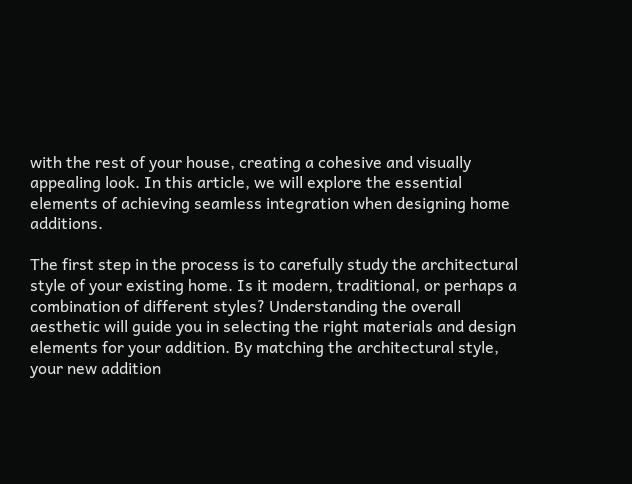with the rest of your house, creating a cohesive and visually appealing look. In this article, we will explore the essential elements of achieving seamless integration when designing home additions.

The first step in the process is to carefully study the architectural style of your existing home. Is it modern, traditional, or perhaps a combination of different styles? Understanding the overall aesthetic will guide you in selecting the right materials and design elements for your addition. By matching the architectural style, your new addition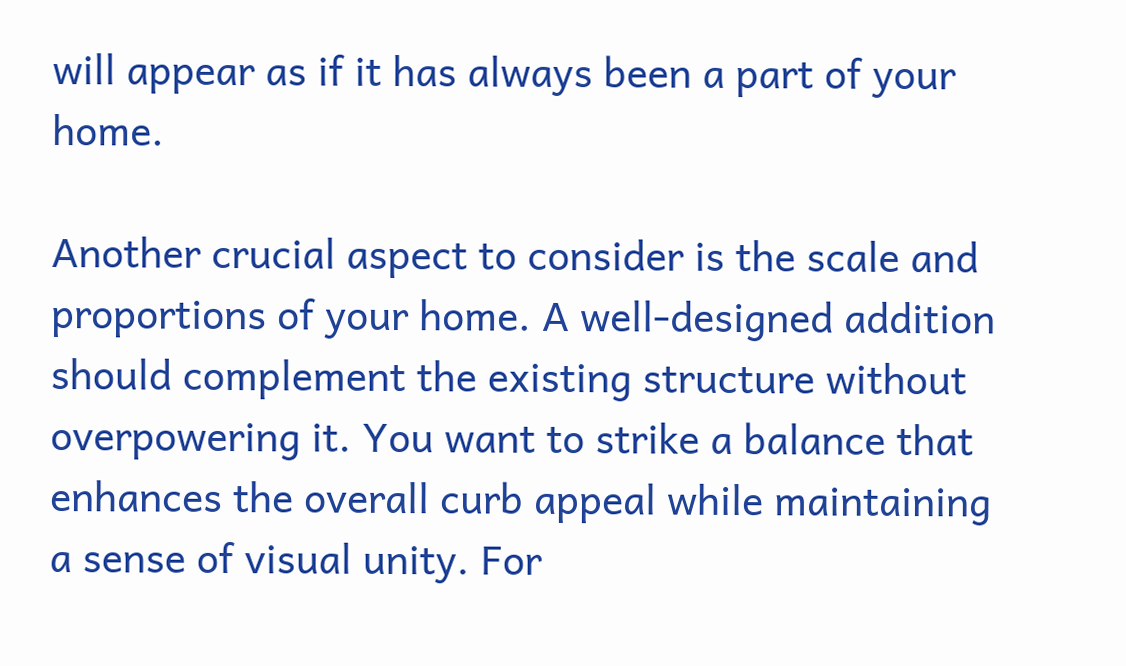will appear as if it has always been a part of your home.

Another crucial aspect to consider is the scale and proportions of your home. A well-designed addition should complement the existing structure without overpowering it. You want to strike a balance that enhances the overall curb appeal while maintaining a sense of visual unity. For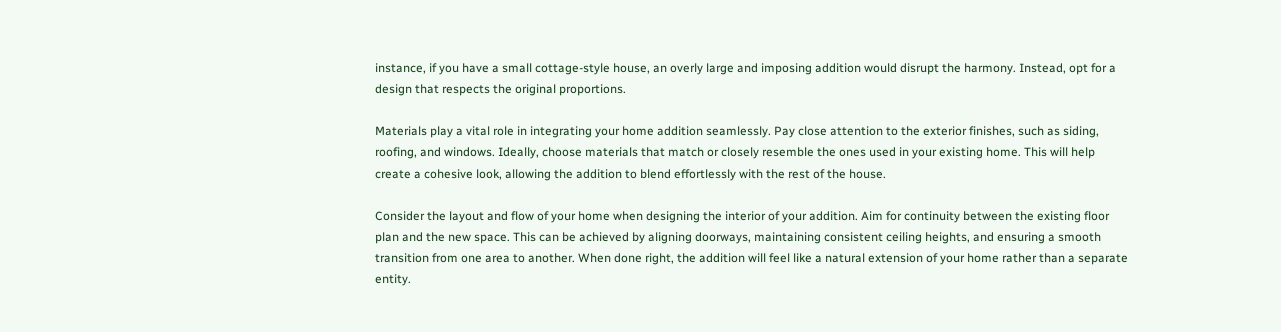instance, if you have a small cottage-style house, an overly large and imposing addition would disrupt the harmony. Instead, opt for a design that respects the original proportions.

Materials play a vital role in integrating your home addition seamlessly. Pay close attention to the exterior finishes, such as siding, roofing, and windows. Ideally, choose materials that match or closely resemble the ones used in your existing home. This will help create a cohesive look, allowing the addition to blend effortlessly with the rest of the house.

Consider the layout and flow of your home when designing the interior of your addition. Aim for continuity between the existing floor plan and the new space. This can be achieved by aligning doorways, maintaining consistent ceiling heights, and ensuring a smooth transition from one area to another. When done right, the addition will feel like a natural extension of your home rather than a separate entity.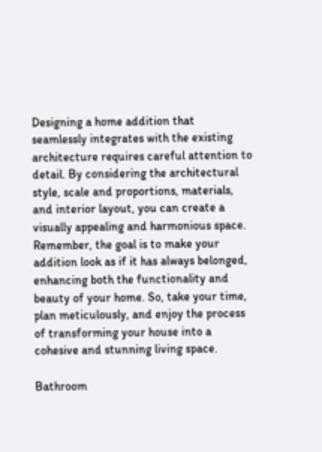Designing a home addition that seamlessly integrates with the existing architecture requires careful attention to detail. By considering the architectural style, scale and proportions, materials, and interior layout, you can create a visually appealing and harmonious space. Remember, the goal is to make your addition look as if it has always belonged, enhancing both the functionality and beauty of your home. So, take your time, plan meticulously, and enjoy the process of transforming your house into a cohesive and stunning living space.

Bathroom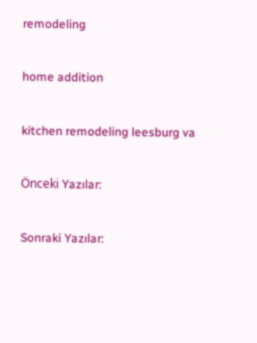remodeling

home addition

kitchen remodeling leesburg va

Önceki Yazılar:

Sonraki Yazılar: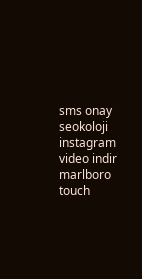sms onay seokoloji instagram video indir marlboro touch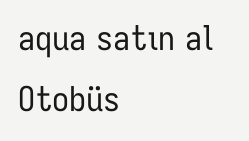aqua satın al Otobüs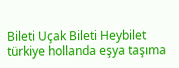Bileti Uçak Bileti Heybilet türkiye hollanda eşya taşıma